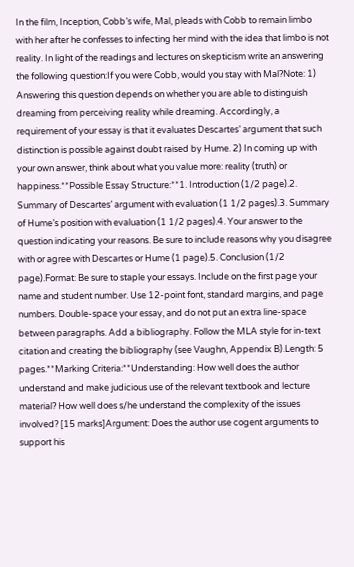In the film, Inception, Cobb’s wife, Mal, pleads with Cobb to remain limbo with her after he confesses to infecting her mind with the idea that limbo is not reality. In light of the readings and lectures on skepticism write an answering the following question:If you were Cobb, would you stay with Mal?Note: 1) Answering this question depends on whether you are able to distinguish dreaming from perceiving reality while dreaming. Accordingly, a requirement of your essay is that it evaluates Descartes’ argument that such distinction is possible against doubt raised by Hume. 2) In coming up with your own answer, think about what you value more: reality (truth) or happiness.**Possible Essay Structure:**1. Introduction (1/2 page).2. Summary of Descartes’ argument with evaluation (1 1/2 pages).3. Summary of Hume’s position with evaluation (1 1/2 pages).4. Your answer to the question indicating your reasons. Be sure to include reasons why you disagree with or agree with Descartes or Hume (1 page).5. Conclusion (1/2 page).Format: Be sure to staple your essays. Include on the first page your name and student number. Use 12-point font, standard margins, and page numbers. Double-space your essay, and do not put an extra line-space between paragraphs. Add a bibliography. Follow the MLA style for in-text citation and creating the bibliography (see Vaughn, Appendix B).Length: 5 pages.**Marking Criteria:**Understanding: How well does the author understand and make judicious use of the relevant textbook and lecture material? How well does s/he understand the complexity of the issues involved? [15 marks]Argument: Does the author use cogent arguments to support his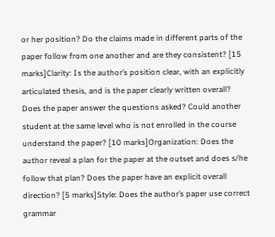or her position? Do the claims made in different parts of the paper follow from one another and are they consistent? [15 marks]Clarity: Is the author’s position clear, with an explicitly articulated thesis, and is the paper clearly written overall? Does the paper answer the questions asked? Could another student at the same level who is not enrolled in the course understand the paper? [10 marks]Organization: Does the author reveal a plan for the paper at the outset and does s/he follow that plan? Does the paper have an explicit overall direction? [5 marks]Style: Does the author’s paper use correct grammar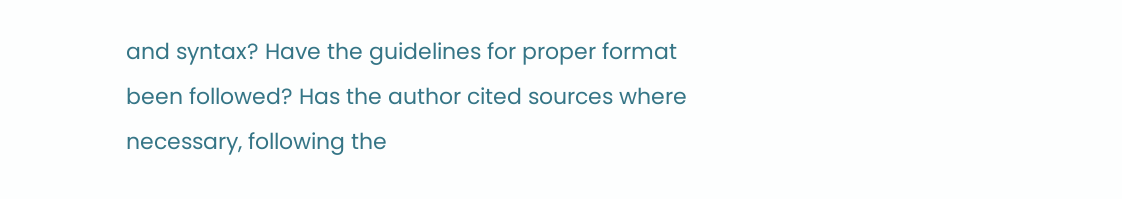and syntax? Have the guidelines for proper format been followed? Has the author cited sources where necessary, following the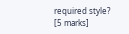required style? [5 marks]